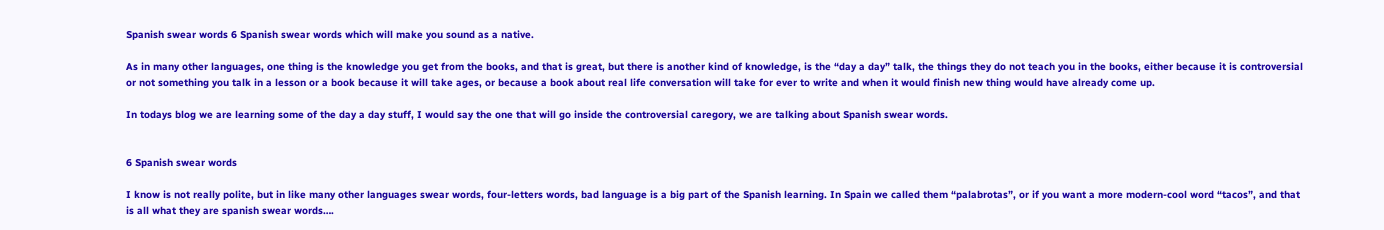Spanish swear words 6 Spanish swear words which will make you sound as a native.

As in many other languages, one thing is the knowledge you get from the books, and that is great, but there is another kind of knowledge, is the “day a day” talk, the things they do not teach you in the books, either because it is controversial or not something you talk in a lesson or a book because it will take ages, or because a book about real life conversation will take for ever to write and when it would finish new thing would have already come up.

In todays blog we are learning some of the day a day stuff, I would say the one that will go inside the controversial caregory, we are talking about Spanish swear words.


6 Spanish swear words

I know is not really polite, but in like many other languages swear words, four-letters words, bad language is a big part of the Spanish learning. In Spain we called them “palabrotas”, or if you want a more modern-cool word “tacos”, and that is all what they are spanish swear words….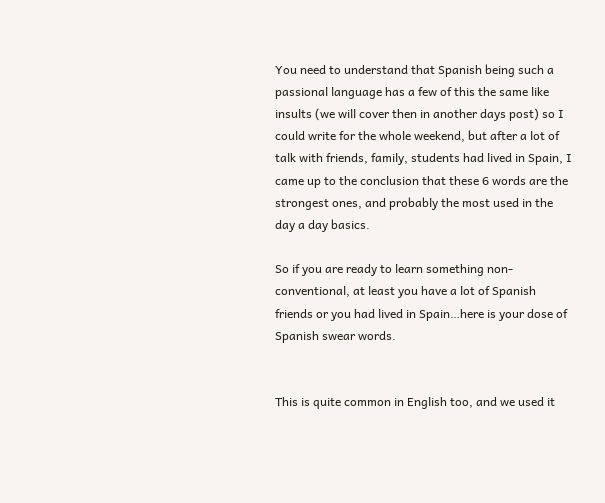You need to understand that Spanish being such a passional language has a few of this the same like insults (we will cover then in another days post) so I could write for the whole weekend, but after a lot of talk with friends, family, students had lived in Spain, I came up to the conclusion that these 6 words are the strongest ones, and probably the most used in the day a day basics.

So if you are ready to learn something non-conventional, at least you have a lot of Spanish friends or you had lived in Spain…here is your dose of Spanish swear words.


This is quite common in English too, and we used it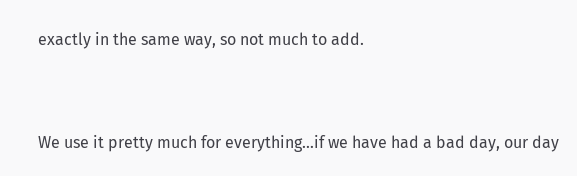exactly in the same way, so not much to add.


We use it pretty much for everything…if we have had a bad day, our day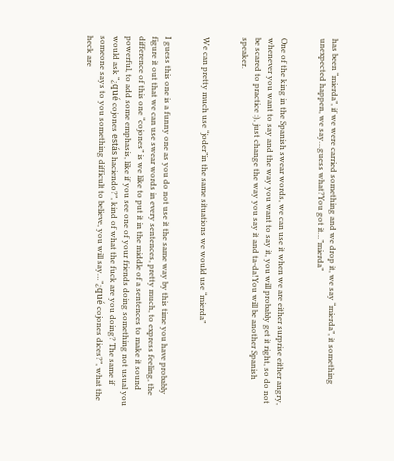has been “mierda”, if we were carried something and we drop it, we say “mierda”, it something unexpected happen, we say…guess what?You got it…”mierda”


One of the king in the Spanish swear words, we can use it when we are either surprise either angry, whenever you want to say and the way you want to say it, you will probably get it right, so do not be scared to practice :), just change the way you say it and ta-da!You will be another Spanish speaker.


We can pretty much use “joder”in the same situations we would use “mierda”


I guess this one is a funny one as you do not use it the same way by this time you have probably figure it out that we can use swear words in every sentences, pretty much, to express feeling, the difference of this one “cojones” is we like to put it in the middle of a sentences to make it sound powerful, to add some emphasis, like if you see one of your friends doing something not usual you would ask “¿qué cojones estás haciendo?”, kind of what the fuck are you doing? The same if someone says to you something difficult to believe, you will say…”¿qué cojones dices?”, what the heck are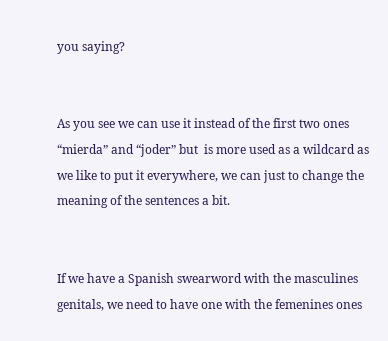you saying?


As you see we can use it instead of the first two ones “mierda” and “joder” but  is more used as a wildcard as we like to put it everywhere, we can just to change the meaning of the sentences a bit.


If we have a Spanish swearword with the masculines genitals, we need to have one with the femenines ones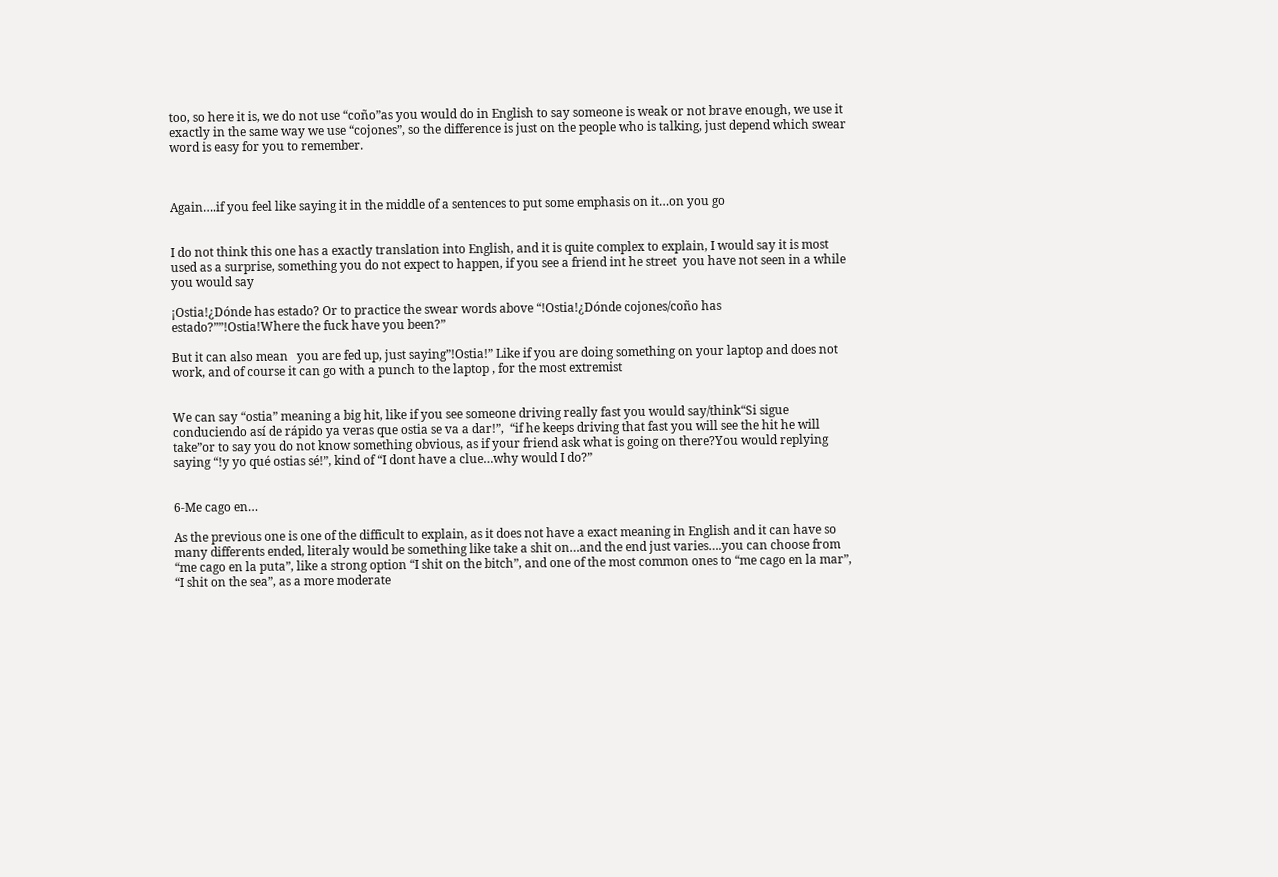too, so here it is, we do not use “coño”as you would do in English to say someone is weak or not brave enough, we use it exactly in the same way we use “cojones”, so the difference is just on the people who is talking, just depend which swear word is easy for you to remember.



Again….if you feel like saying it in the middle of a sentences to put some emphasis on it…on you go


I do not think this one has a exactly translation into English, and it is quite complex to explain, I would say it is most used as a surprise, something you do not expect to happen, if you see a friend int he street  you have not seen in a while you would say

¡Ostia!¿Dónde has estado? Or to practice the swear words above “!Ostia!¿Dónde cojones/coño has estado?””!Ostia!Where the fuck have you been?”

But it can also mean   you are fed up, just saying”!Ostia!” Like if you are doing something on your laptop and does not work, and of course it can go with a punch to the laptop , for the most extremist


We can say “ostia” meaning a big hit, like if you see someone driving really fast you would say/think“Si sigue conduciendo así de rápido ya veras que ostia se va a dar!”,  “if he keeps driving that fast you will see the hit he will take”or to say you do not know something obvious, as if your friend ask what is going on there?You would replying saying “!y yo qué ostias sé!”, kind of “I dont have a clue…why would I do?”


6-Me cago en…

As the previous one is one of the difficult to explain, as it does not have a exact meaning in English and it can have so many differents ended, literaly would be something like take a shit on…and the end just varies….you can choose from “me cago en la puta”, like a strong option “I shit on the bitch”, and one of the most common ones to “me cago en la mar”, “I shit on the sea”, as a more moderate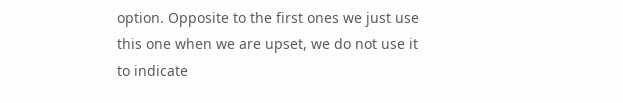option. Opposite to the first ones we just use this one when we are upset, we do not use it to indicate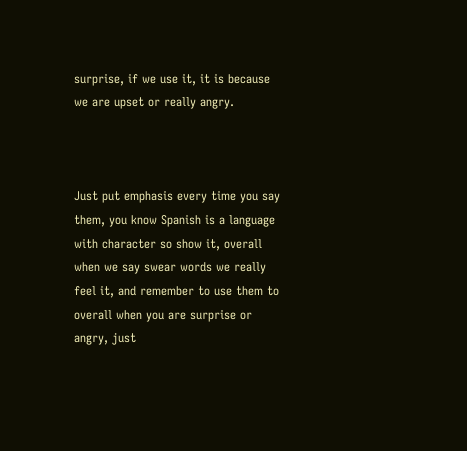surprise, if we use it, it is because we are upset or really angry.



Just put emphasis every time you say them, you know Spanish is a language with character so show it, overall when we say swear words we really feel it, and remember to use them to overall when you are surprise or angry, just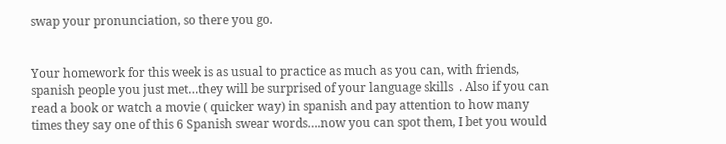swap your pronunciation, so there you go.


Your homework for this week is as usual to practice as much as you can, with friends, spanish people you just met…they will be surprised of your language skills  . Also if you can read a book or watch a movie ( quicker way) in spanish and pay attention to how many times they say one of this 6 Spanish swear words….now you can spot them, I bet you would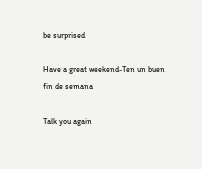be surprised

Have a great weekend-Ten un buen fin de semana

Talk you again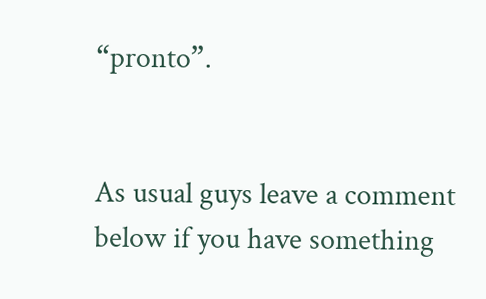“pronto”.


As usual guys leave a comment below if you have something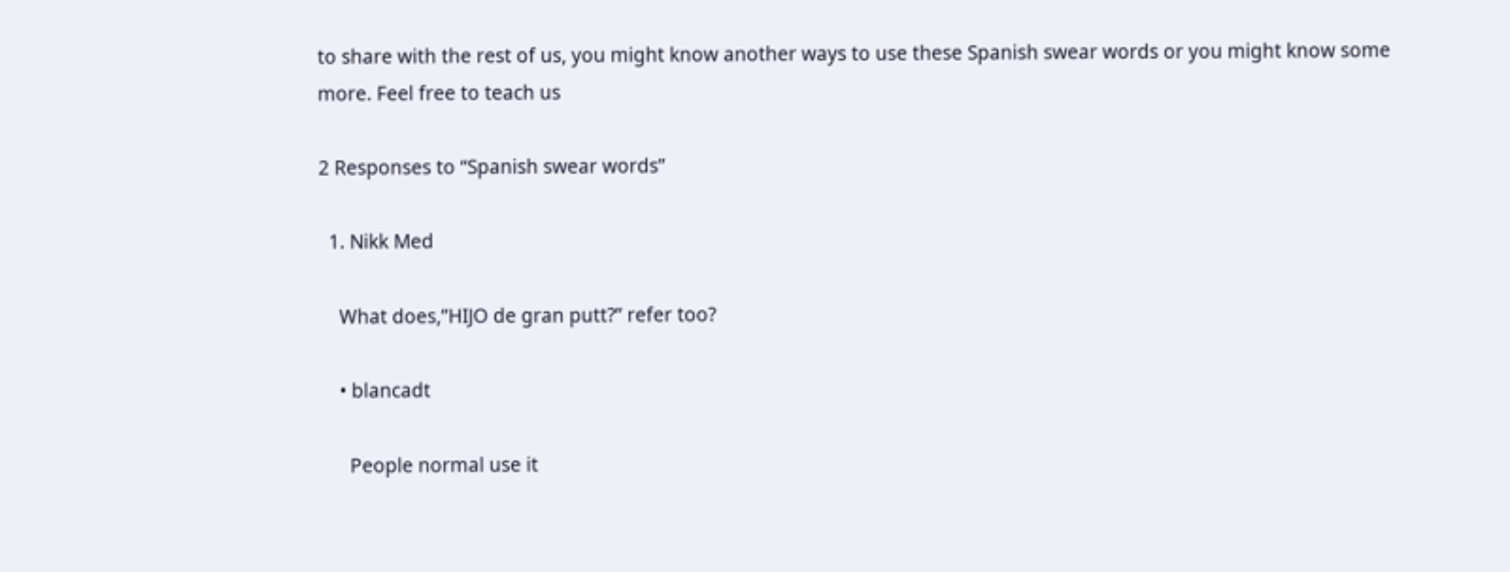to share with the rest of us, you might know another ways to use these Spanish swear words or you might know some more. Feel free to teach us

2 Responses to “Spanish swear words”

  1. Nikk Med

    What does,”HIJO de gran putt?” refer too?

    • blancadt

      People normal use it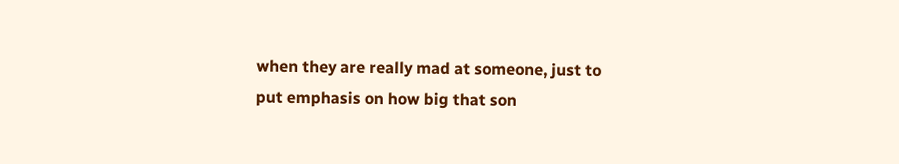when they are really mad at someone, just to put emphasis on how big that son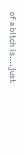of a bitch is….just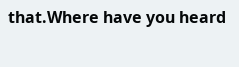that.Where have you heard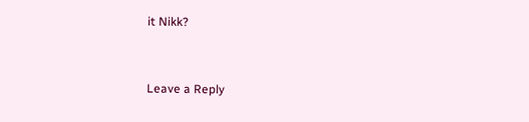it Nikk?


Leave a Reply